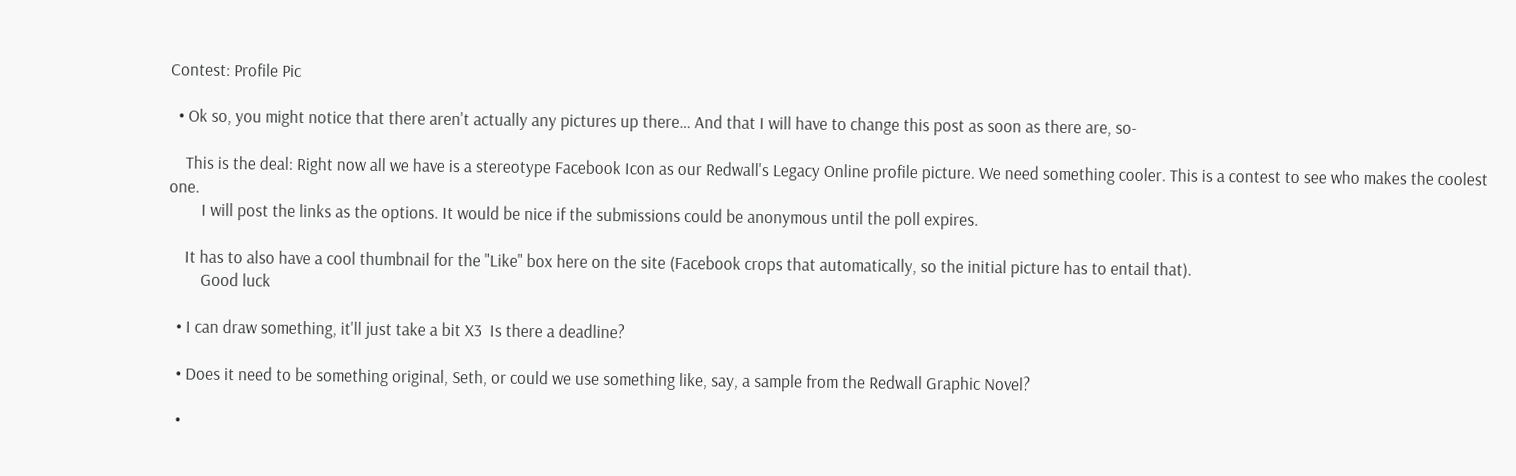Contest: Profile Pic

  • Ok so, you might notice that there aren't actually any pictures up there… And that I will have to change this post as soon as there are, so-

    This is the deal: Right now all we have is a stereotype Facebook Icon as our Redwall's Legacy Online profile picture. We need something cooler. This is a contest to see who makes the coolest one.
        I will post the links as the options. It would be nice if the submissions could be anonymous until the poll expires.

    It has to also have a cool thumbnail for the "Like" box here on the site (Facebook crops that automatically, so the initial picture has to entail that).
        Good luck

  • I can draw something, it'll just take a bit X3  Is there a deadline?

  • Does it need to be something original, Seth, or could we use something like, say, a sample from the Redwall Graphic Novel?

  •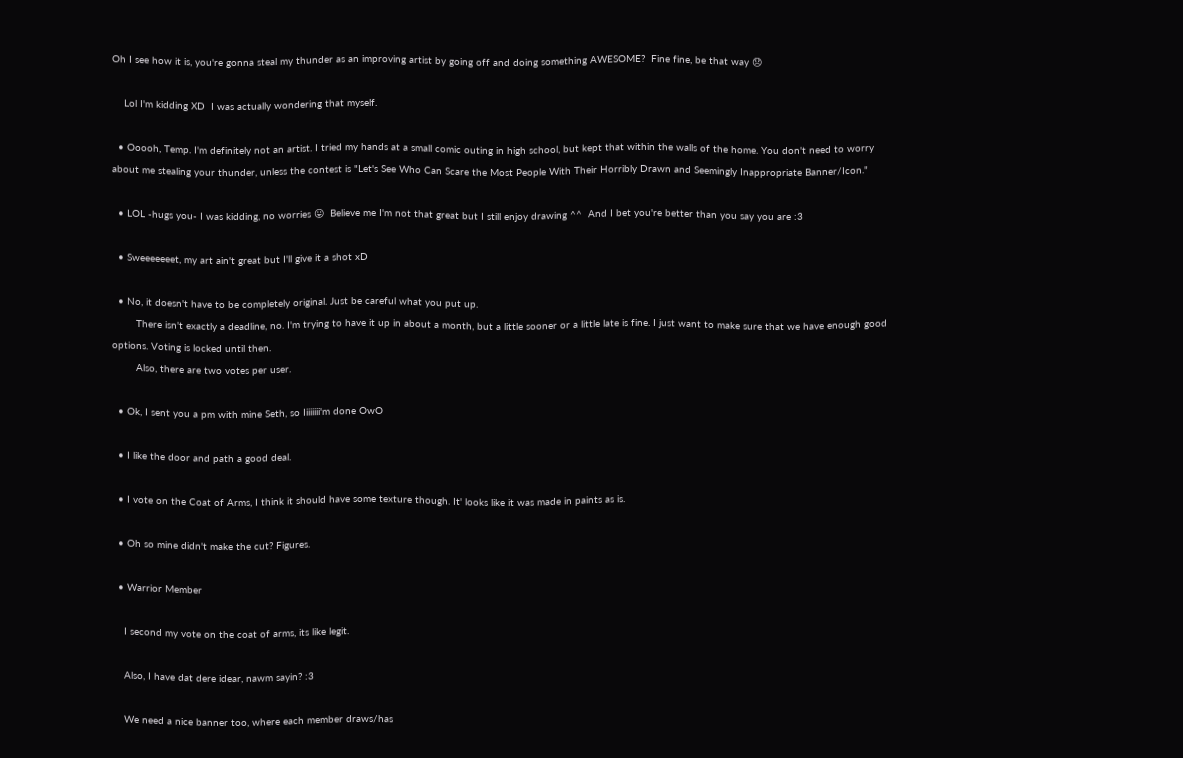Oh I see how it is, you're gonna steal my thunder as an improving artist by going off and doing something AWESOME?  Fine fine, be that way 😞

    Lol I'm kidding XD  I was actually wondering that myself.

  • Ooooh, Temp. I'm definitely not an artist. I tried my hands at a small comic outing in high school, but kept that within the walls of the home. You don't need to worry about me stealing your thunder, unless the contest is "Let's See Who Can Scare the Most People With Their Horribly Drawn and Seemingly Inappropriate Banner/Icon."

  • LOL -hugs you- I was kidding, no worries 😛  Believe me I'm not that great but I still enjoy drawing ^^  And I bet you're better than you say you are :3

  • Sweeeeeeet, my art ain't great but I'll give it a shot xD

  • No, it doesn't have to be completely original. Just be careful what you put up.
        There isn't exactly a deadline, no. I'm trying to have it up in about a month, but a little sooner or a little late is fine. I just want to make sure that we have enough good options. Voting is locked until then.
        Also, there are two votes per user.

  • Ok, I sent you a pm with mine Seth, so Iiiiiiii'm done OwO

  • I like the door and path a good deal.

  • I vote on the Coat of Arms, I think it should have some texture though. It' looks like it was made in paints as is.

  • Oh so mine didn't make the cut? Figures.

  • Warrior Member

    I second my vote on the coat of arms, its like legit.

    Also, I have dat dere idear, nawm sayin? :3

    We need a nice banner too, where each member draws/has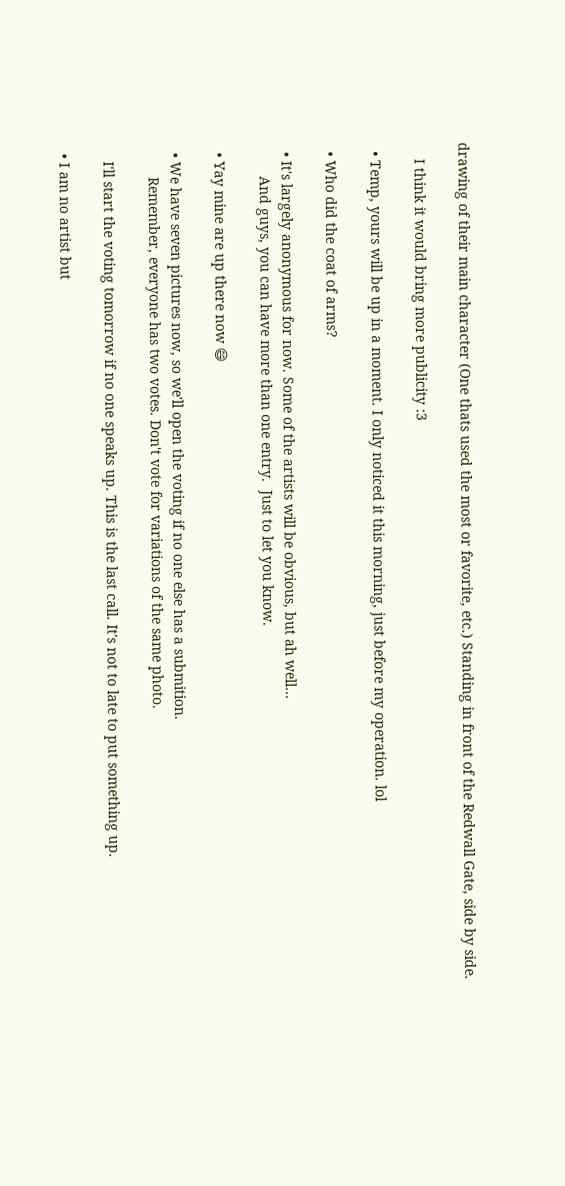drawing of their main character (One thats used the most or favorite, etc.) Standing in front of the Redwall Gate, side by side.

    I think it would bring more publicity :3

  • Temp, yours will be up in a moment. I only noticed it this morning, just before my operation. lol

  • Who did the coat of arms?

  • It's largely anonymous for now. Some of the artists will be obvious, but ah well…
        And guys, you can have more than one entry.  Just to let you know.

  • Yay mine are up there now 😄

  • We have seven pictures now, so we'll open the voting if no one else has a submition.
        Remember, everyone has two votes. Don't vote for variations of the same photo.

    I'll start the voting tomorrow if no one speaks up. This is the last call. It's not to late to put something up.

  • I am no artist but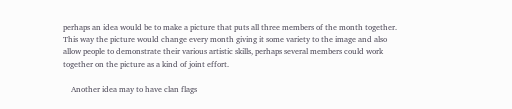perhaps an idea would be to make a picture that puts all three members of the month together. This way the picture would change every month giving it some variety to the image and also allow people to demonstrate their various artistic skills, perhaps several members could work together on the picture as a kind of joint effort.

    Another idea may to have clan flags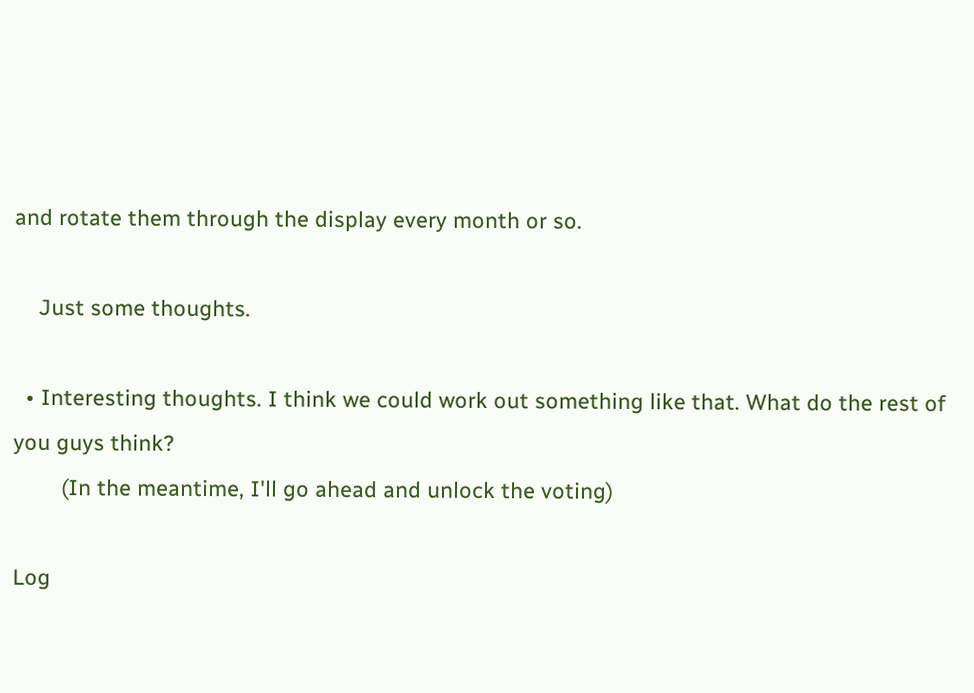and rotate them through the display every month or so.

    Just some thoughts.

  • Interesting thoughts. I think we could work out something like that. What do the rest of you guys think?
        (In the meantime, I'll go ahead and unlock the voting)

Log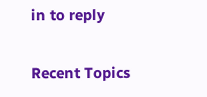in to reply

Recent Topics